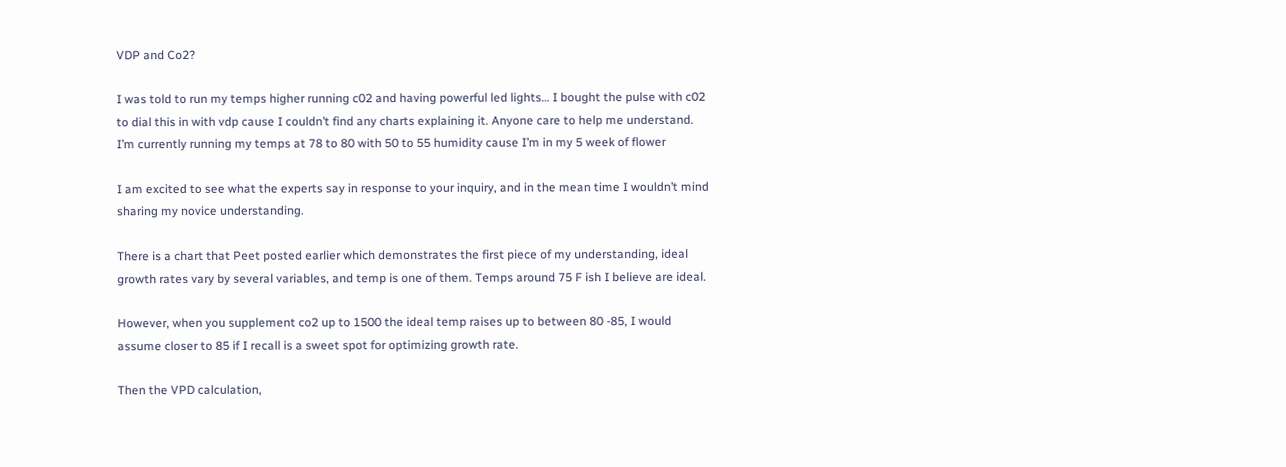VDP and Co2?

I was told to run my temps higher running c02 and having powerful led lights… I bought the pulse with c02 to dial this in with vdp cause I couldn’t find any charts explaining it. Anyone care to help me understand. I’m currently running my temps at 78 to 80 with 50 to 55 humidity cause I’m in my 5 week of flower

I am excited to see what the experts say in response to your inquiry, and in the mean time I wouldn’t mind sharing my novice understanding.

There is a chart that Peet posted earlier which demonstrates the first piece of my understanding, ideal growth rates vary by several variables, and temp is one of them. Temps around 75 F ish I believe are ideal.

However, when you supplement co2 up to 1500 the ideal temp raises up to between 80 -85, I would assume closer to 85 if I recall is a sweet spot for optimizing growth rate.

Then the VPD calculation,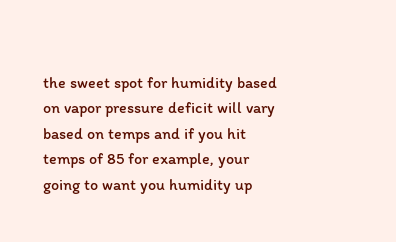the sweet spot for humidity based on vapor pressure deficit will vary based on temps and if you hit temps of 85 for example, your going to want you humidity up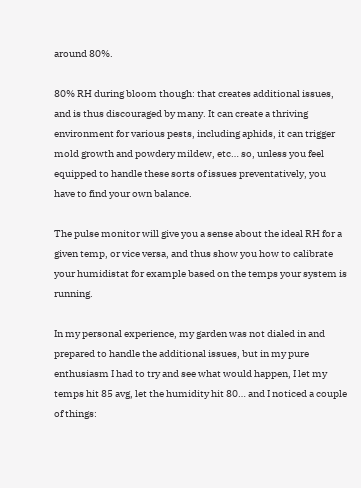around 80%.

80% RH during bloom though: that creates additional issues, and is thus discouraged by many. It can create a thriving environment for various pests, including aphids, it can trigger mold growth and powdery mildew, etc… so, unless you feel equipped to handle these sorts of issues preventatively, you have to find your own balance.

The pulse monitor will give you a sense about the ideal RH for a given temp, or vice versa, and thus show you how to calibrate your humidistat for example based on the temps your system is running.

In my personal experience, my garden was not dialed in and prepared to handle the additional issues, but in my pure enthusiasm I had to try and see what would happen, I let my temps hit 85 avg, let the humidity hit 80… and I noticed a couple of things: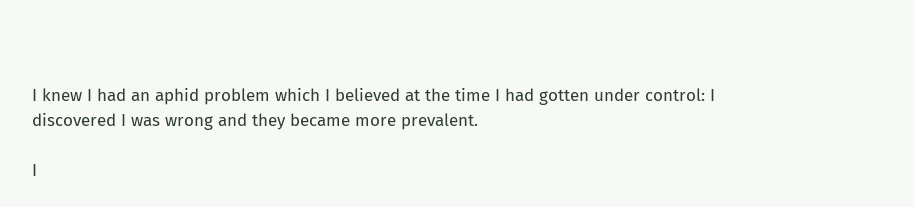I knew I had an aphid problem which I believed at the time I had gotten under control: I discovered I was wrong and they became more prevalent.

I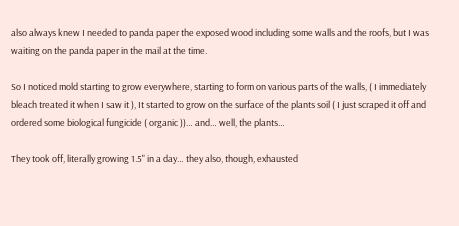also always knew I needed to panda paper the exposed wood including some walls and the roofs, but I was waiting on the panda paper in the mail at the time.

So I noticed mold starting to grow everywhere, starting to form on various parts of the walls, ( I immediately bleach treated it when I saw it ), It started to grow on the surface of the plants soil ( I just scraped it off and ordered some biological fungicide ( organic ))… and… well, the plants…

They took off, literally growing 1.5" in a day… they also, though, exhausted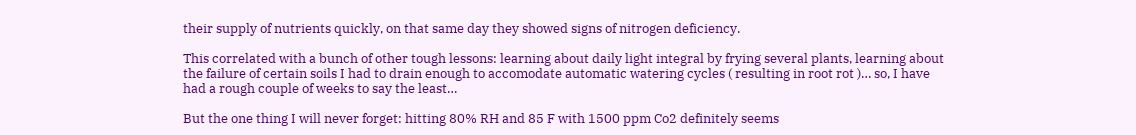their supply of nutrients quickly, on that same day they showed signs of nitrogen deficiency.

This correlated with a bunch of other tough lessons: learning about daily light integral by frying several plants, learning about the failure of certain soils I had to drain enough to accomodate automatic watering cycles ( resulting in root rot )… so, I have had a rough couple of weeks to say the least…

But the one thing I will never forget: hitting 80% RH and 85 F with 1500 ppm Co2 definitely seems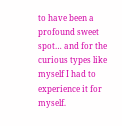to have been a profound sweet spot… and for the curious types like myself I had to experience it for myself.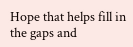Hope that helps fill in the gaps and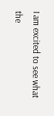I am excited to see what the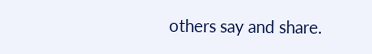others say and share.